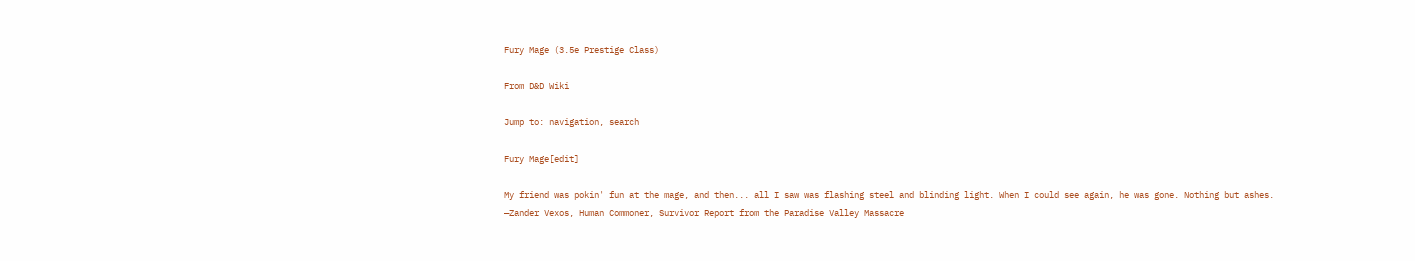Fury Mage (3.5e Prestige Class)

From D&D Wiki

Jump to: navigation, search

Fury Mage[edit]

My friend was pokin' fun at the mage, and then... all I saw was flashing steel and blinding light. When I could see again, he was gone. Nothing but ashes.
—Zander Vexos, Human Commoner, Survivor Report from the Paradise Valley Massacre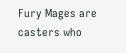Fury Mages are casters who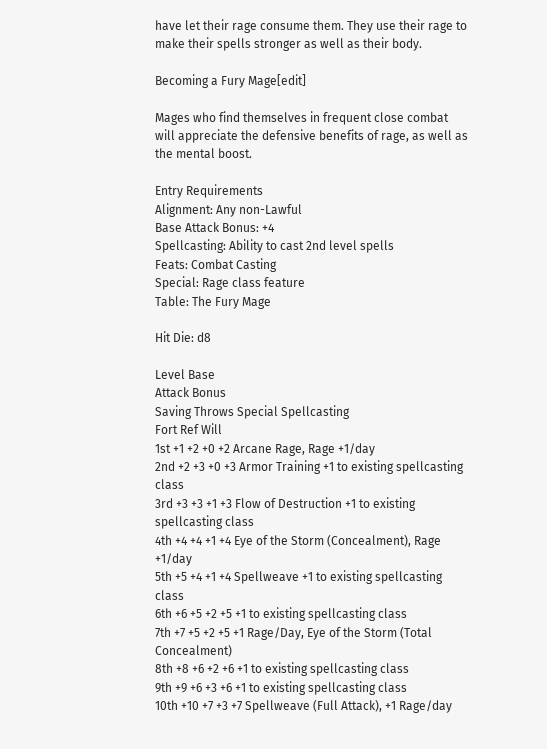have let their rage consume them. They use their rage to make their spells stronger as well as their body.

Becoming a Fury Mage[edit]

Mages who find themselves in frequent close combat will appreciate the defensive benefits of rage, as well as the mental boost.

Entry Requirements
Alignment: Any non-Lawful
Base Attack Bonus: +4
Spellcasting: Ability to cast 2nd level spells
Feats: Combat Casting
Special: Rage class feature
Table: The Fury Mage

Hit Die: d8

Level Base
Attack Bonus
Saving Throws Special Spellcasting
Fort Ref Will
1st +1 +2 +0 +2 Arcane Rage, Rage +1/day
2nd +2 +3 +0 +3 Armor Training +1 to existing spellcasting class
3rd +3 +3 +1 +3 Flow of Destruction +1 to existing spellcasting class
4th +4 +4 +1 +4 Eye of the Storm (Concealment), Rage +1/day
5th +5 +4 +1 +4 Spellweave +1 to existing spellcasting class
6th +6 +5 +2 +5 +1 to existing spellcasting class
7th +7 +5 +2 +5 +1 Rage/Day, Eye of the Storm (Total Concealment)
8th +8 +6 +2 +6 +1 to existing spellcasting class
9th +9 +6 +3 +6 +1 to existing spellcasting class
10th +10 +7 +3 +7 Spellweave (Full Attack), +1 Rage/day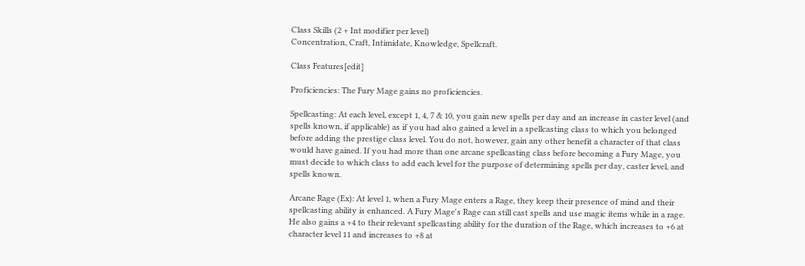Class Skills (2 + Int modifier per level)
Concentration, Craft, Intimidate, Knowledge, Spellcraft.

Class Features[edit]

Proficiencies: The Fury Mage gains no proficiencies.

Spellcasting: At each level, except 1, 4, 7 & 10, you gain new spells per day and an increase in caster level (and spells known, if applicable) as if you had also gained a level in a spellcasting class to which you belonged before adding the prestige class level. You do not, however, gain any other benefit a character of that class would have gained. If you had more than one arcane spellcasting class before becoming a Fury Mage, you must decide to which class to add each level for the purpose of determining spells per day, caster level, and spells known.

Arcane Rage (Ex): At level 1, when a Fury Mage enters a Rage, they keep their presence of mind and their spellcasting ability is enhanced. A Fury Mage's Rage can still cast spells and use magic items while in a rage. He also gains a +4 to their relevant spellcasting ability for the duration of the Rage, which increases to +6 at character level 11 and increases to +8 at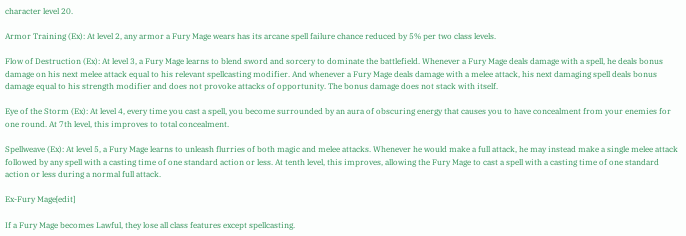character level 20.

Armor Training (Ex): At level 2, any armor a Fury Mage wears has its arcane spell failure chance reduced by 5% per two class levels.

Flow of Destruction (Ex): At level 3, a Fury Mage learns to blend sword and sorcery to dominate the battlefield. Whenever a Fury Mage deals damage with a spell, he deals bonus damage on his next melee attack equal to his relevant spellcasting modifier. And whenever a Fury Mage deals damage with a melee attack, his next damaging spell deals bonus damage equal to his strength modifier and does not provoke attacks of opportunity. The bonus damage does not stack with itself.

Eye of the Storm (Ex): At level 4, every time you cast a spell, you become surrounded by an aura of obscuring energy that causes you to have concealment from your enemies for one round. At 7th level, this improves to total concealment.

Spellweave (Ex): At level 5, a Fury Mage learns to unleash flurries of both magic and melee attacks. Whenever he would make a full attack, he may instead make a single melee attack followed by any spell with a casting time of one standard action or less. At tenth level, this improves, allowing the Fury Mage to cast a spell with a casting time of one standard action or less during a normal full attack.

Ex-Fury Mage[edit]

If a Fury Mage becomes Lawful, they lose all class features except spellcasting.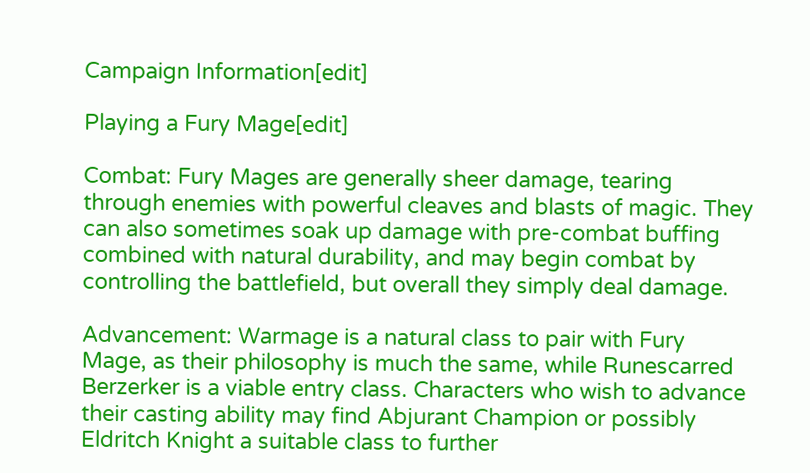Campaign Information[edit]

Playing a Fury Mage[edit]

Combat: Fury Mages are generally sheer damage, tearing through enemies with powerful cleaves and blasts of magic. They can also sometimes soak up damage with pre-combat buffing combined with natural durability, and may begin combat by controlling the battlefield, but overall they simply deal damage.

Advancement: Warmage is a natural class to pair with Fury Mage, as their philosophy is much the same, while Runescarred Berzerker is a viable entry class. Characters who wish to advance their casting ability may find Abjurant Champion or possibly Eldritch Knight a suitable class to further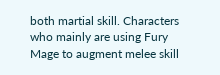both martial skill. Characters who mainly are using Fury Mage to augment melee skill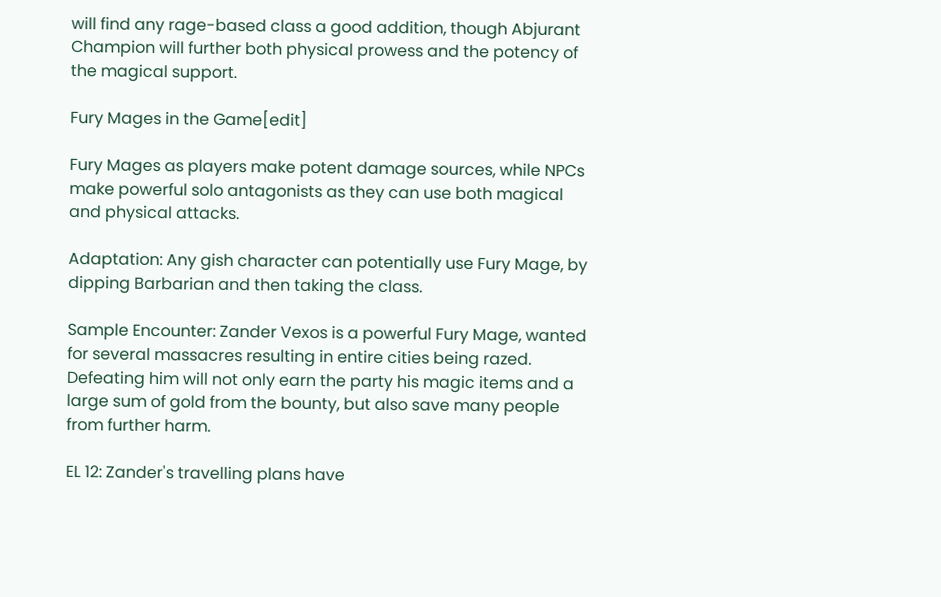will find any rage-based class a good addition, though Abjurant Champion will further both physical prowess and the potency of the magical support.

Fury Mages in the Game[edit]

Fury Mages as players make potent damage sources, while NPCs make powerful solo antagonists as they can use both magical and physical attacks.

Adaptation: Any gish character can potentially use Fury Mage, by dipping Barbarian and then taking the class.

Sample Encounter: Zander Vexos is a powerful Fury Mage, wanted for several massacres resulting in entire cities being razed. Defeating him will not only earn the party his magic items and a large sum of gold from the bounty, but also save many people from further harm.

EL 12: Zander's travelling plans have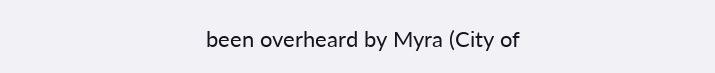been overheard by Myra (City of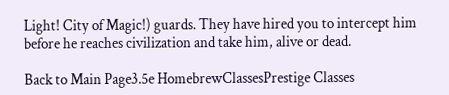Light! City of Magic!) guards. They have hired you to intercept him before he reaches civilization and take him, alive or dead.

Back to Main Page3.5e HomebrewClassesPrestige Classes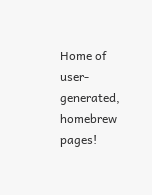Home of user-generated,
homebrew pages!